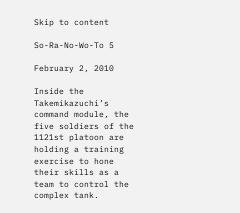Skip to content

So-Ra-No-Wo-To 5

February 2, 2010

Inside the Takemikazuchi’s command module, the five soldiers of the 1121st platoon are holding a training exercise to hone their skills as a team to control the complex tank.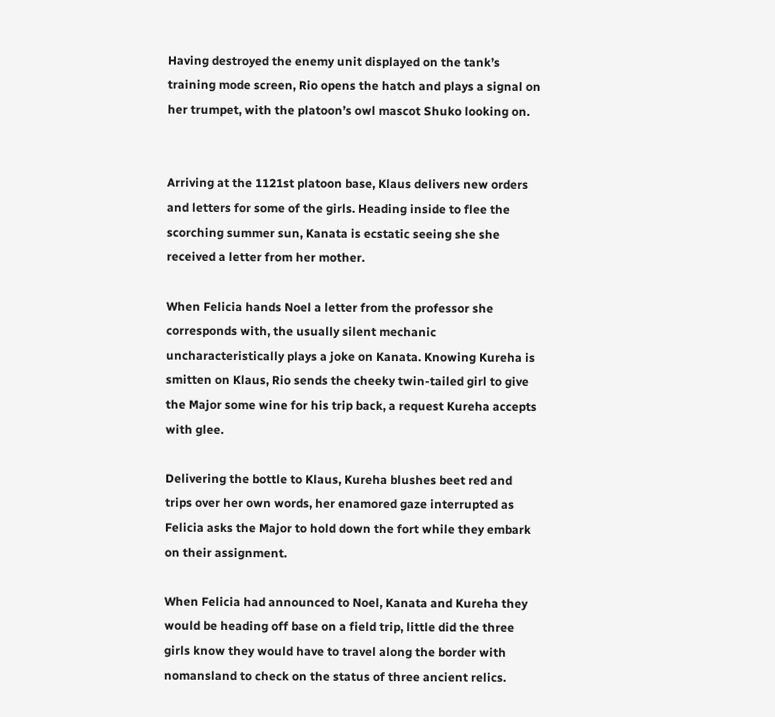Having destroyed the enemy unit displayed on the tank’s training mode screen, Rio opens the hatch and plays a signal on her trumpet, with the platoon’s owl mascot Shuko looking on.


Arriving at the 1121st platoon base, Klaus delivers new orders and letters for some of the girls. Heading inside to flee the scorching summer sun, Kanata is ecstatic seeing she she received a letter from her mother.

When Felicia hands Noel a letter from the professor she corresponds with, the usually silent mechanic uncharacteristically plays a joke on Kanata. Knowing Kureha is smitten on Klaus, Rio sends the cheeky twin-tailed girl to give the Major some wine for his trip back, a request Kureha accepts with glee.

Delivering the bottle to Klaus, Kureha blushes beet red and trips over her own words, her enamored gaze interrupted as Felicia asks the Major to hold down the fort while they embark on their assignment.

When Felicia had announced to Noel, Kanata and Kureha they would be heading off base on a field trip, little did the three girls know they would have to travel along the border with nomansland to check on the status of three ancient relics.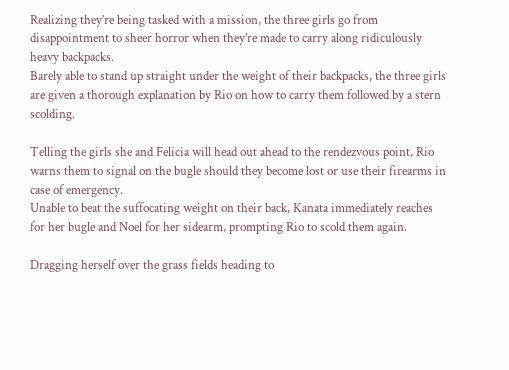Realizing they’re being tasked with a mission, the three girls go from disappointment to sheer horror when they’re made to carry along ridiculously heavy backpacks.
Barely able to stand up straight under the weight of their backpacks, the three girls are given a thorough explanation by Rio on how to carry them followed by a stern scolding.

Telling the girls she and Felicia will head out ahead to the rendezvous point, Rio warns them to signal on the bugle should they become lost or use their firearms in case of emergency.
Unable to beat the suffocating weight on their back, Kanata immediately reaches for her bugle and Noel for her sidearm, prompting Rio to scold them again.

Dragging herself over the grass fields heading to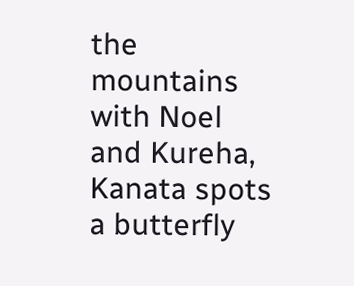the mountains with Noel and Kureha, Kanata spots a butterfly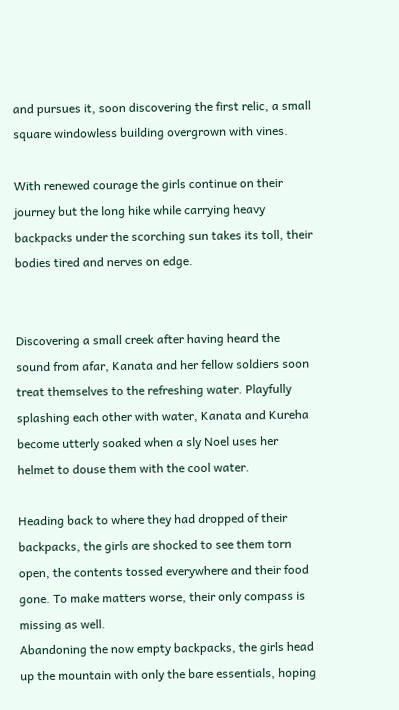and pursues it, soon discovering the first relic, a small square windowless building overgrown with vines.

With renewed courage the girls continue on their journey but the long hike while carrying heavy backpacks under the scorching sun takes its toll, their bodies tired and nerves on edge.


Discovering a small creek after having heard the sound from afar, Kanata and her fellow soldiers soon treat themselves to the refreshing water. Playfully splashing each other with water, Kanata and Kureha become utterly soaked when a sly Noel uses her helmet to douse them with the cool water.

Heading back to where they had dropped of their backpacks, the girls are shocked to see them torn open, the contents tossed everywhere and their food gone. To make matters worse, their only compass is missing as well.
Abandoning the now empty backpacks, the girls head up the mountain with only the bare essentials, hoping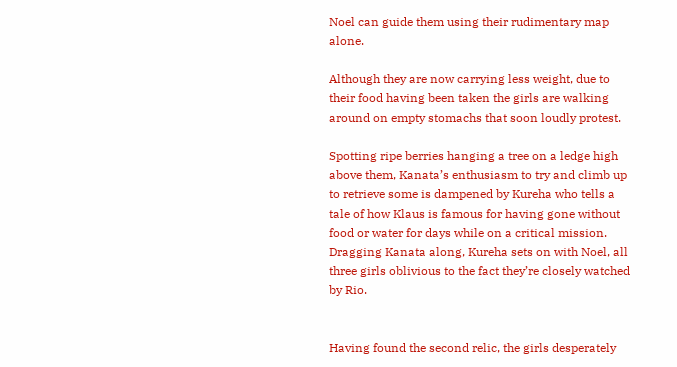Noel can guide them using their rudimentary map alone.

Although they are now carrying less weight, due to their food having been taken the girls are walking around on empty stomachs that soon loudly protest.

Spotting ripe berries hanging a tree on a ledge high above them, Kanata’s enthusiasm to try and climb up to retrieve some is dampened by Kureha who tells a tale of how Klaus is famous for having gone without food or water for days while on a critical mission. Dragging Kanata along, Kureha sets on with Noel, all three girls oblivious to the fact they’re closely watched by Rio.


Having found the second relic, the girls desperately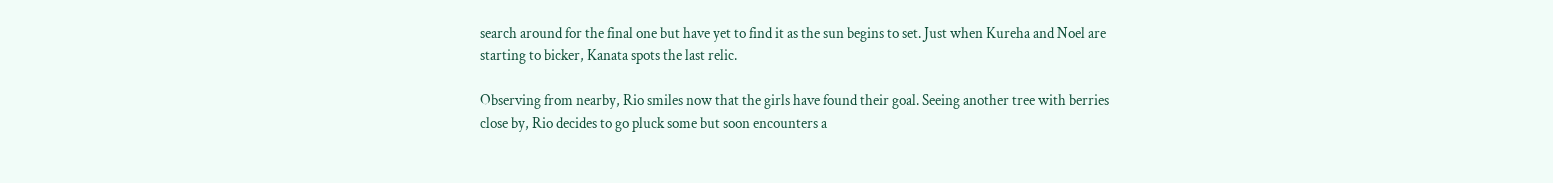search around for the final one but have yet to find it as the sun begins to set. Just when Kureha and Noel are starting to bicker, Kanata spots the last relic.

Observing from nearby, Rio smiles now that the girls have found their goal. Seeing another tree with berries close by, Rio decides to go pluck some but soon encounters a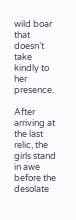wild boar that doesn’t take kindly to her presence.

After arriving at the last relic, the girls stand in awe before the desolate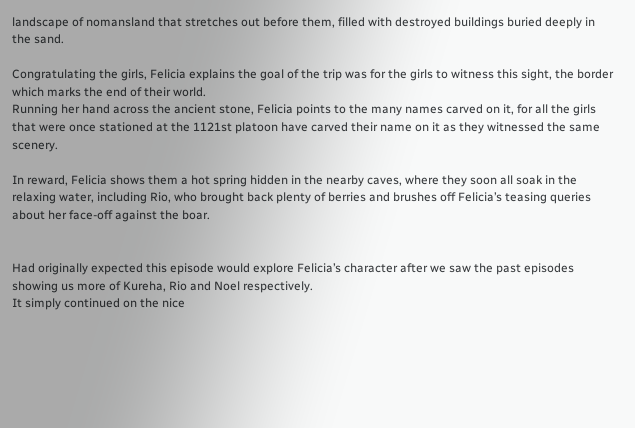landscape of nomansland that stretches out before them, filled with destroyed buildings buried deeply in the sand.

Congratulating the girls, Felicia explains the goal of the trip was for the girls to witness this sight, the border which marks the end of their world.
Running her hand across the ancient stone, Felicia points to the many names carved on it, for all the girls that were once stationed at the 1121st platoon have carved their name on it as they witnessed the same scenery.

In reward, Felicia shows them a hot spring hidden in the nearby caves, where they soon all soak in the relaxing water, including Rio, who brought back plenty of berries and brushes off Felicia’s teasing queries about her face-off against the boar.


Had originally expected this episode would explore Felicia’s character after we saw the past episodes showing us more of Kureha, Rio and Noel respectively.
It simply continued on the nice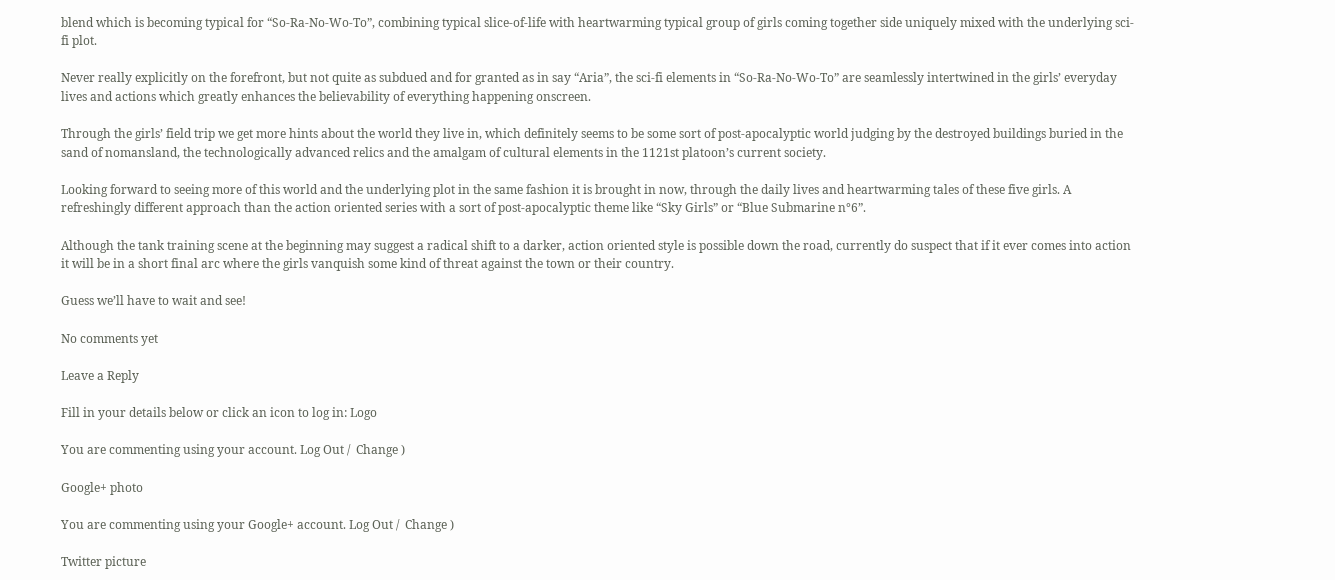blend which is becoming typical for “So-Ra-No-Wo-To”, combining typical slice-of-life with heartwarming typical group of girls coming together side uniquely mixed with the underlying sci-fi plot.

Never really explicitly on the forefront, but not quite as subdued and for granted as in say “Aria”, the sci-fi elements in “So-Ra-No-Wo-To” are seamlessly intertwined in the girls’ everyday lives and actions which greatly enhances the believability of everything happening onscreen.

Through the girls’ field trip we get more hints about the world they live in, which definitely seems to be some sort of post-apocalyptic world judging by the destroyed buildings buried in the sand of nomansland, the technologically advanced relics and the amalgam of cultural elements in the 1121st platoon’s current society.

Looking forward to seeing more of this world and the underlying plot in the same fashion it is brought in now, through the daily lives and heartwarming tales of these five girls. A refreshingly different approach than the action oriented series with a sort of post-apocalyptic theme like “Sky Girls” or “Blue Submarine n°6”.

Although the tank training scene at the beginning may suggest a radical shift to a darker, action oriented style is possible down the road, currently do suspect that if it ever comes into action it will be in a short final arc where the girls vanquish some kind of threat against the town or their country.

Guess we’ll have to wait and see!

No comments yet

Leave a Reply

Fill in your details below or click an icon to log in: Logo

You are commenting using your account. Log Out /  Change )

Google+ photo

You are commenting using your Google+ account. Log Out /  Change )

Twitter picture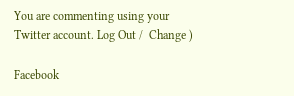You are commenting using your Twitter account. Log Out /  Change )

Facebook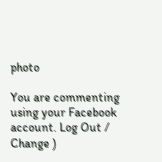photo

You are commenting using your Facebook account. Log Out /  Change )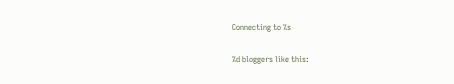Connecting to %s

%d bloggers like this: